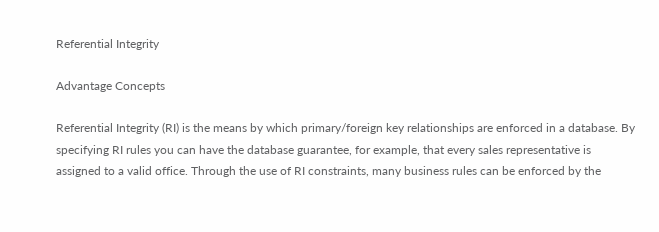Referential Integrity

Advantage Concepts

Referential Integrity (RI) is the means by which primary/foreign key relationships are enforced in a database. By specifying RI rules you can have the database guarantee, for example, that every sales representative is assigned to a valid office. Through the use of RI constraints, many business rules can be enforced by the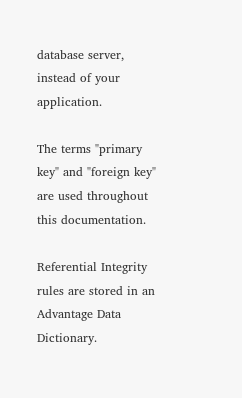database server, instead of your application.

The terms "primary key" and "foreign key" are used throughout this documentation.

Referential Integrity rules are stored in an Advantage Data Dictionary.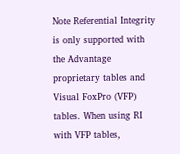Note Referential Integrity is only supported with the Advantage proprietary tables and Visual FoxPro (VFP) tables. When using RI with VFP tables,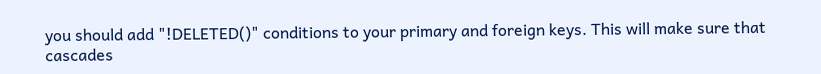you should add "!DELETED()" conditions to your primary and foreign keys. This will make sure that cascades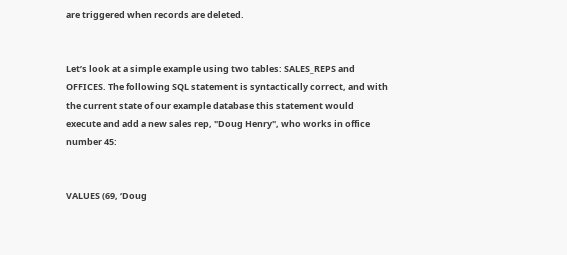are triggered when records are deleted.


Let’s look at a simple example using two tables: SALES_REPS and OFFICES. The following SQL statement is syntactically correct, and with the current state of our example database this statement would execute and add a new sales rep, "Doug Henry", who works in office number 45:


VALUES (69, ‘Doug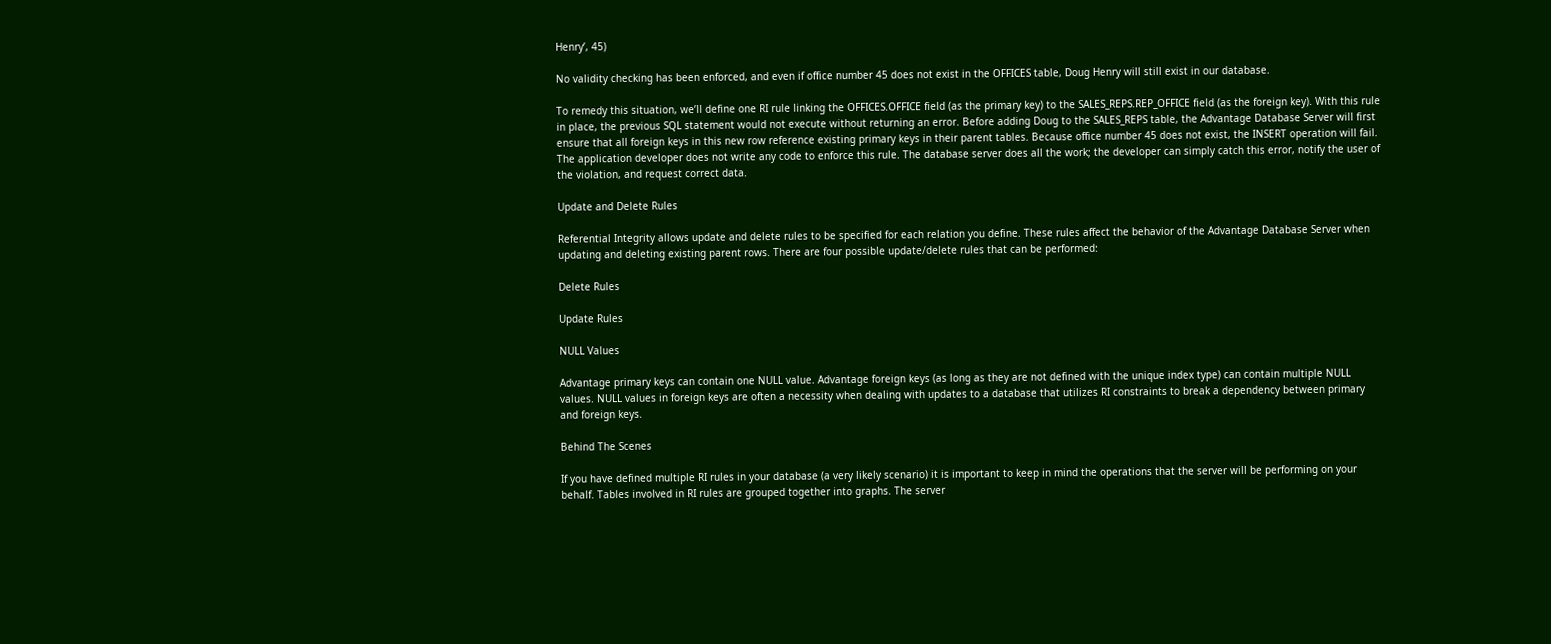Henry’, 45)

No validity checking has been enforced, and even if office number 45 does not exist in the OFFICES table, Doug Henry will still exist in our database.

To remedy this situation, we’ll define one RI rule linking the OFFICES.OFFICE field (as the primary key) to the SALES_REPS.REP_OFFICE field (as the foreign key). With this rule in place, the previous SQL statement would not execute without returning an error. Before adding Doug to the SALES_REPS table, the Advantage Database Server will first ensure that all foreign keys in this new row reference existing primary keys in their parent tables. Because office number 45 does not exist, the INSERT operation will fail. The application developer does not write any code to enforce this rule. The database server does all the work; the developer can simply catch this error, notify the user of the violation, and request correct data.

Update and Delete Rules

Referential Integrity allows update and delete rules to be specified for each relation you define. These rules affect the behavior of the Advantage Database Server when updating and deleting existing parent rows. There are four possible update/delete rules that can be performed:

Delete Rules

Update Rules

NULL Values

Advantage primary keys can contain one NULL value. Advantage foreign keys (as long as they are not defined with the unique index type) can contain multiple NULL values. NULL values in foreign keys are often a necessity when dealing with updates to a database that utilizes RI constraints to break a dependency between primary and foreign keys.

Behind The Scenes

If you have defined multiple RI rules in your database (a very likely scenario) it is important to keep in mind the operations that the server will be performing on your behalf. Tables involved in RI rules are grouped together into graphs. The server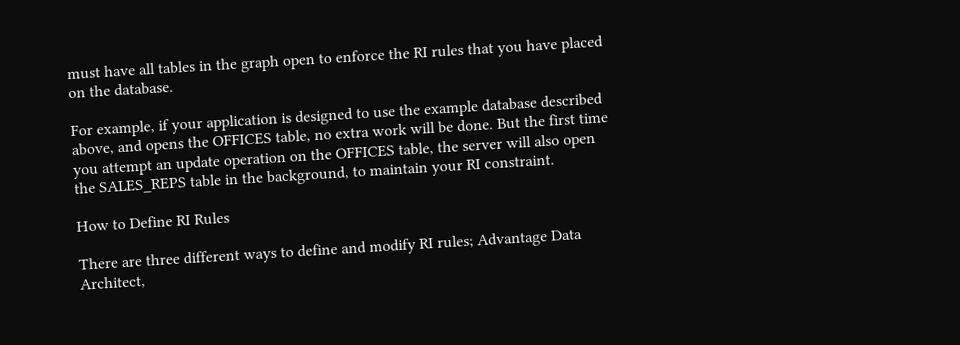must have all tables in the graph open to enforce the RI rules that you have placed on the database.

For example, if your application is designed to use the example database described above, and opens the OFFICES table, no extra work will be done. But the first time you attempt an update operation on the OFFICES table, the server will also open the SALES_REPS table in the background, to maintain your RI constraint.

How to Define RI Rules

There are three different ways to define and modify RI rules; Advantage Data Architect,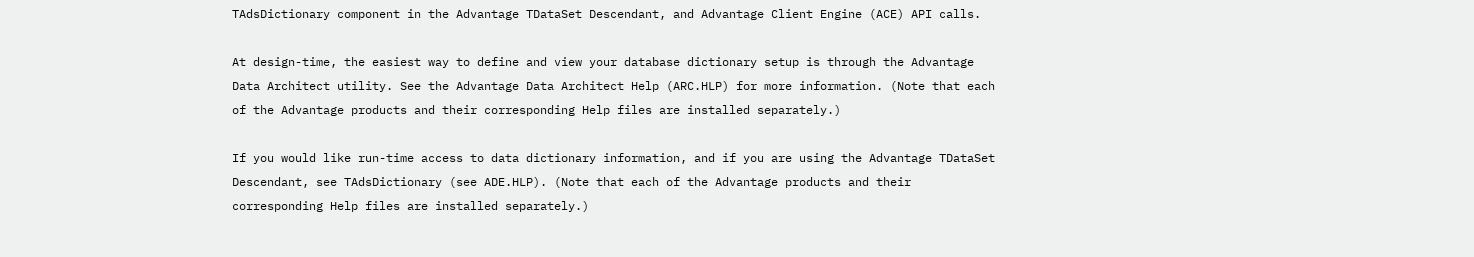TAdsDictionary component in the Advantage TDataSet Descendant, and Advantage Client Engine (ACE) API calls.

At design-time, the easiest way to define and view your database dictionary setup is through the Advantage Data Architect utility. See the Advantage Data Architect Help (ARC.HLP) for more information. (Note that each of the Advantage products and their corresponding Help files are installed separately.)

If you would like run-time access to data dictionary information, and if you are using the Advantage TDataSet Descendant, see TAdsDictionary (see ADE.HLP). (Note that each of the Advantage products and their corresponding Help files are installed separately.)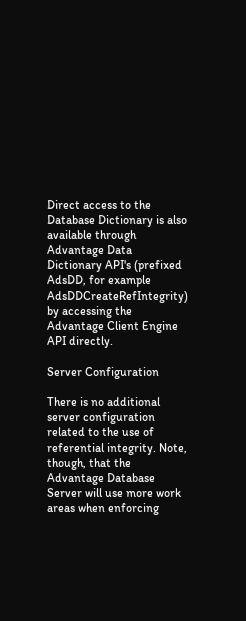Direct access to the Database Dictionary is also available through Advantage Data Dictionary API's (prefixed AdsDD, for example AdsDDCreateRefIntegrity) by accessing the Advantage Client Engine API directly.

Server Configuration

There is no additional server configuration related to the use of referential integrity. Note, though, that the Advantage Database Server will use more work areas when enforcing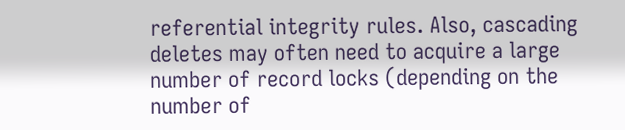referential integrity rules. Also, cascading deletes may often need to acquire a large number of record locks (depending on the number of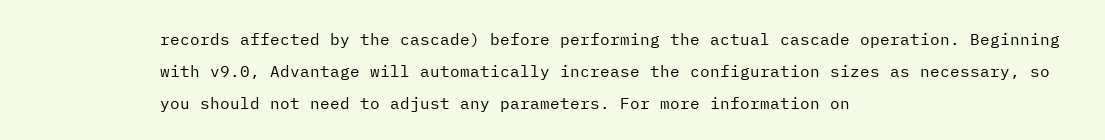records affected by the cascade) before performing the actual cascade operation. Beginning with v9.0, Advantage will automatically increase the configuration sizes as necessary, so you should not need to adjust any parameters. For more information on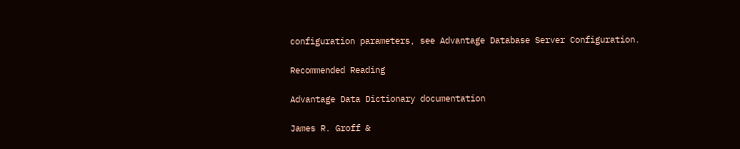configuration parameters, see Advantage Database Server Configuration.

Recommended Reading

Advantage Data Dictionary documentation

James R. Groff &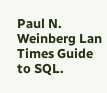Paul N. Weinberg Lan Times Guide to SQL.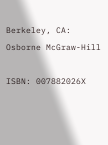Berkeley, CA: Osborne McGraw-Hill

ISBN: 007882026X